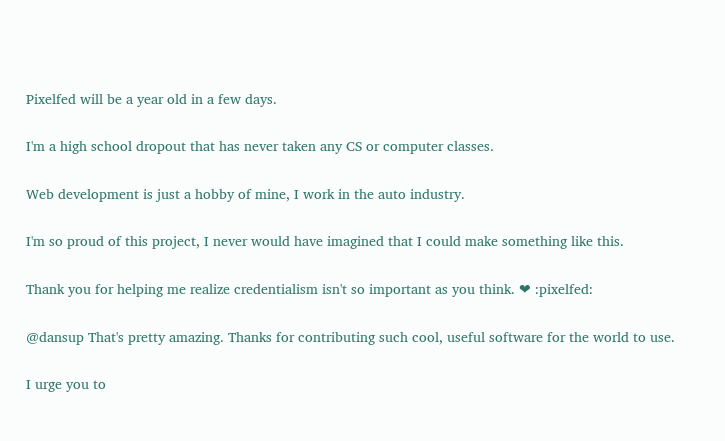Pixelfed will be a year old in a few days.

I'm a high school dropout that has never taken any CS or computer classes.

Web development is just a hobby of mine, I work in the auto industry.

I'm so proud of this project, I never would have imagined that I could make something like this.

Thank you for helping me realize credentialism isn't so important as you think. ❤ :pixelfed:

@dansup That's pretty amazing. Thanks for contributing such cool, useful software for the world to use.

I urge you to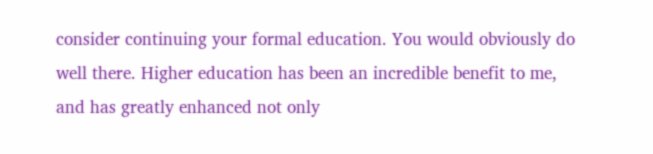consider continuing your formal education. You would obviously do well there. Higher education has been an incredible benefit to me, and has greatly enhanced not only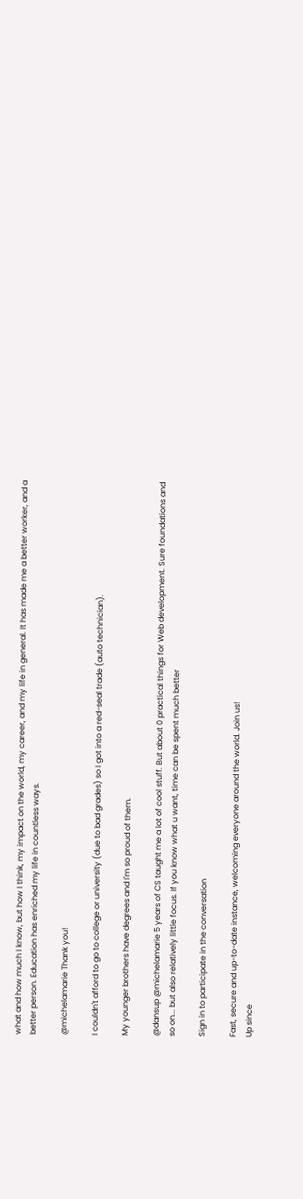what and how much I know, but how I think, my impact on the world, my career, and my life in general. It has made me a better worker, and a better person. Education has enriched my life in countless ways.

@michelamarie Thank you!

I couldn't afford to go to college or university (due to bad grades) so I got into a red-seal trade (auto technician).

My younger brothers have degrees and I'm so proud of them.

@dansup @michelamarie 5 years of CS taught me a lot of cool stuff. But about 0 practical things for Web development. Sure foundations and so on... but also relatively little focus. If you know what u want, time can be spent much better

Sign in to participate in the conversation

Fast, secure and up-to-date instance, welcoming everyone around the world. Join us!
Up since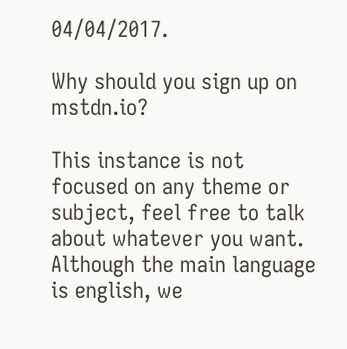04/04/2017.

Why should you sign up on mstdn.io?

This instance is not focused on any theme or subject, feel free to talk about whatever you want. Although the main language is english, we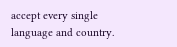accept every single language and country.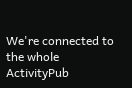We're connected to the whole ActivityPub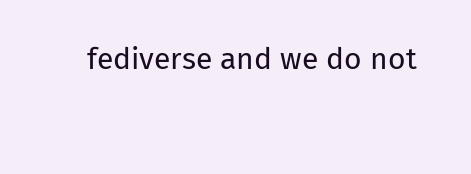fediverse and we do not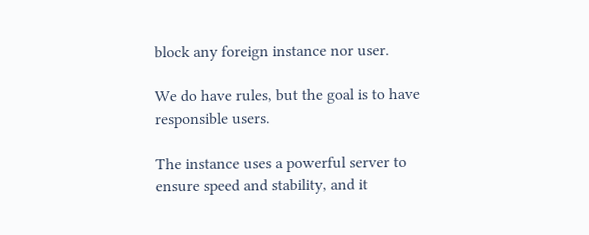block any foreign instance nor user.

We do have rules, but the goal is to have responsible users.

The instance uses a powerful server to ensure speed and stability, and it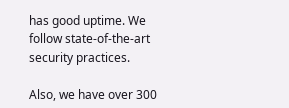has good uptime. We follow state-of-the-art security practices.

Also, we have over 300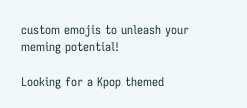custom emojis to unleash your meming potential!

Looking for a Kpop themed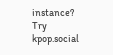instance? Try kpop.social